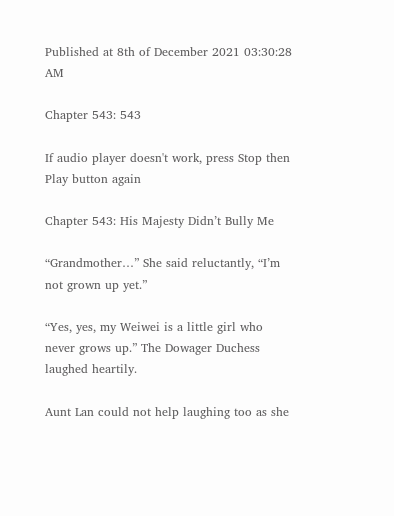Published at 8th of December 2021 03:30:28 AM

Chapter 543: 543

If audio player doesn't work, press Stop then Play button again

Chapter 543: His Majesty Didn’t Bully Me

“Grandmother…” She said reluctantly, “I’m not grown up yet.”

“Yes, yes, my Weiwei is a little girl who never grows up.” The Dowager Duchess laughed heartily.

Aunt Lan could not help laughing too as she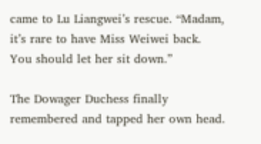came to Lu Liangwei’s rescue. “Madam, it’s rare to have Miss Weiwei back. You should let her sit down.”

The Dowager Duchess finally remembered and tapped her own head.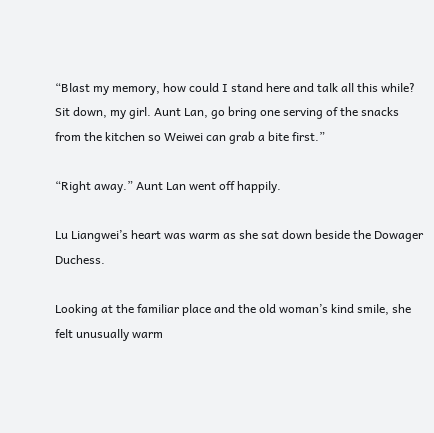“Blast my memory, how could I stand here and talk all this while? Sit down, my girl. Aunt Lan, go bring one serving of the snacks from the kitchen so Weiwei can grab a bite first.”

“Right away.” Aunt Lan went off happily.

Lu Liangwei’s heart was warm as she sat down beside the Dowager Duchess.

Looking at the familiar place and the old woman’s kind smile, she felt unusually warm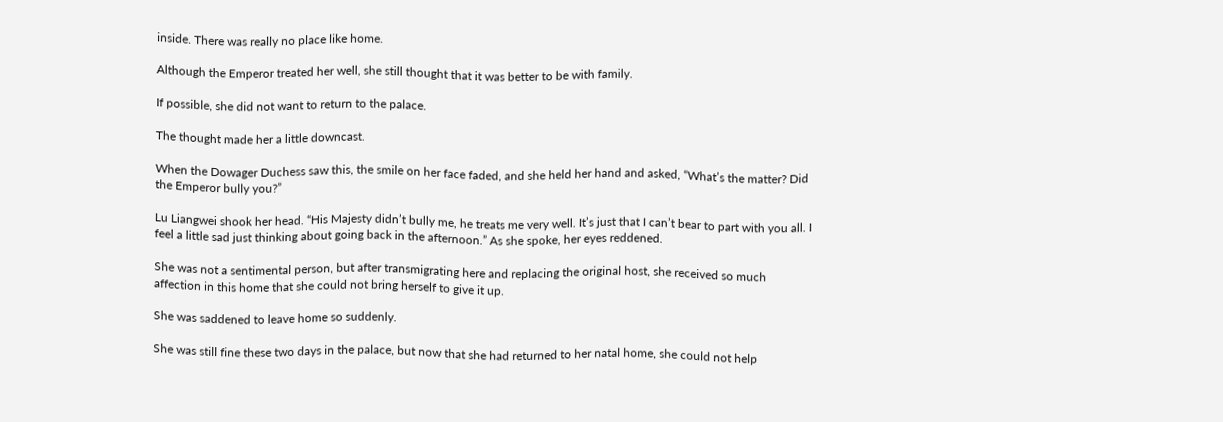inside. There was really no place like home.

Although the Emperor treated her well, she still thought that it was better to be with family.

If possible, she did not want to return to the palace.

The thought made her a little downcast.

When the Dowager Duchess saw this, the smile on her face faded, and she held her hand and asked, “What’s the matter? Did the Emperor bully you?”

Lu Liangwei shook her head. “His Majesty didn’t bully me, he treats me very well. It’s just that I can’t bear to part with you all. I feel a little sad just thinking about going back in the afternoon.” As she spoke, her eyes reddened.

She was not a sentimental person, but after transmigrating here and replacing the original host, she received so much affection in this home that she could not bring herself to give it up.

She was saddened to leave home so suddenly.

She was still fine these two days in the palace, but now that she had returned to her natal home, she could not help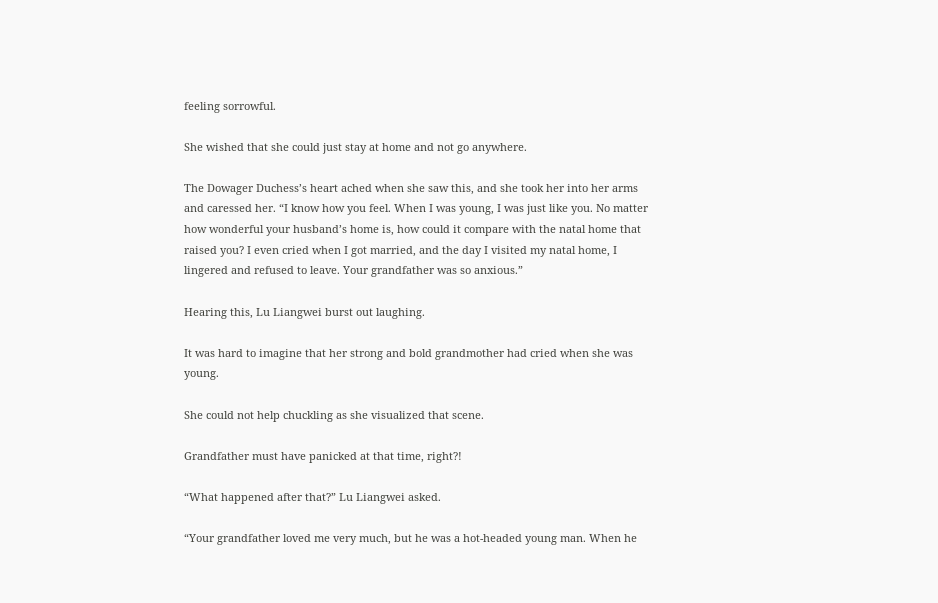feeling sorrowful.

She wished that she could just stay at home and not go anywhere.

The Dowager Duchess’s heart ached when she saw this, and she took her into her arms and caressed her. “I know how you feel. When I was young, I was just like you. No matter how wonderful your husband’s home is, how could it compare with the natal home that raised you? I even cried when I got married, and the day I visited my natal home, I lingered and refused to leave. Your grandfather was so anxious.”

Hearing this, Lu Liangwei burst out laughing.

It was hard to imagine that her strong and bold grandmother had cried when she was young.

She could not help chuckling as she visualized that scene.

Grandfather must have panicked at that time, right?!

“What happened after that?” Lu Liangwei asked.

“Your grandfather loved me very much, but he was a hot-headed young man. When he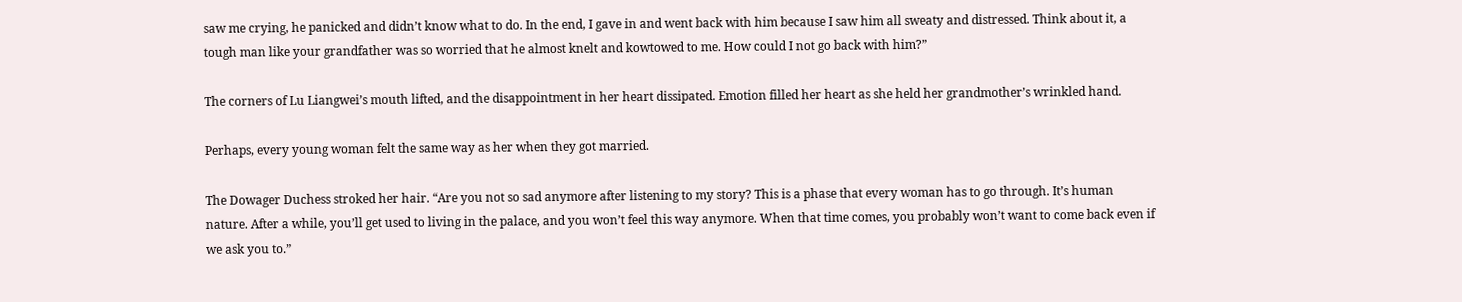saw me crying, he panicked and didn’t know what to do. In the end, I gave in and went back with him because I saw him all sweaty and distressed. Think about it, a tough man like your grandfather was so worried that he almost knelt and kowtowed to me. How could I not go back with him?”

The corners of Lu Liangwei’s mouth lifted, and the disappointment in her heart dissipated. Emotion filled her heart as she held her grandmother’s wrinkled hand.

Perhaps, every young woman felt the same way as her when they got married.

The Dowager Duchess stroked her hair. “Are you not so sad anymore after listening to my story? This is a phase that every woman has to go through. It’s human nature. After a while, you’ll get used to living in the palace, and you won’t feel this way anymore. When that time comes, you probably won’t want to come back even if we ask you to.”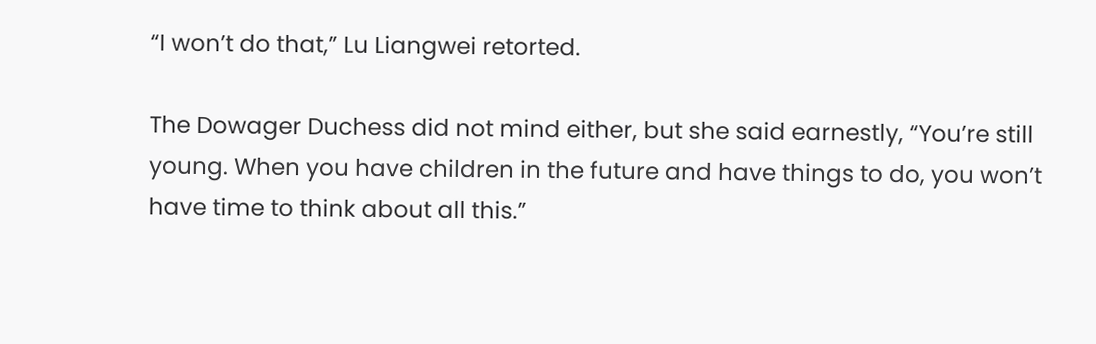“I won’t do that,” Lu Liangwei retorted.

The Dowager Duchess did not mind either, but she said earnestly, “You’re still young. When you have children in the future and have things to do, you won’t have time to think about all this.”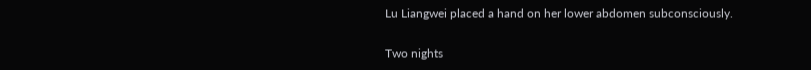Lu Liangwei placed a hand on her lower abdomen subconsciously.

Two nights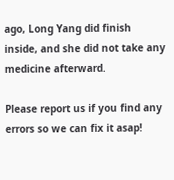ago, Long Yang did finish inside, and she did not take any medicine afterward.

Please report us if you find any errors so we can fix it asap!